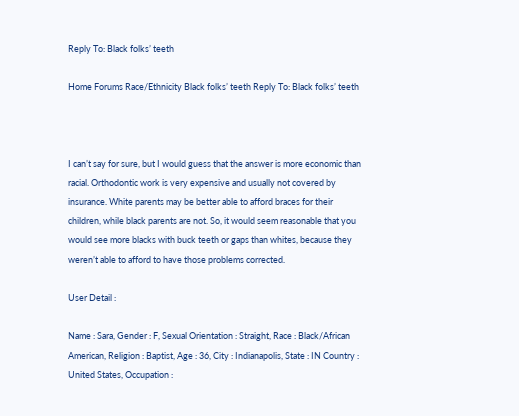Reply To: Black folks’ teeth

Home Forums Race/Ethnicity Black folks’ teeth Reply To: Black folks’ teeth



I can’t say for sure, but I would guess that the answer is more economic than racial. Orthodontic work is very expensive and usually not covered by insurance. White parents may be better able to afford braces for their children, while black parents are not. So, it would seem reasonable that you would see more blacks with buck teeth or gaps than whites, because they weren’t able to afford to have those problems corrected.

User Detail :

Name : Sara, Gender : F, Sexual Orientation : Straight, Race : Black/African American, Religion : Baptist, Age : 36, City : Indianapolis, State : IN Country : United States, Occupation :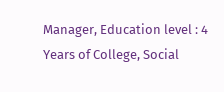Manager, Education level : 4 Years of College, Social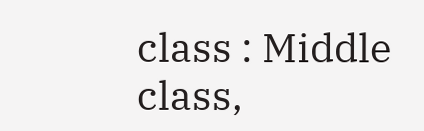class : Middle class,